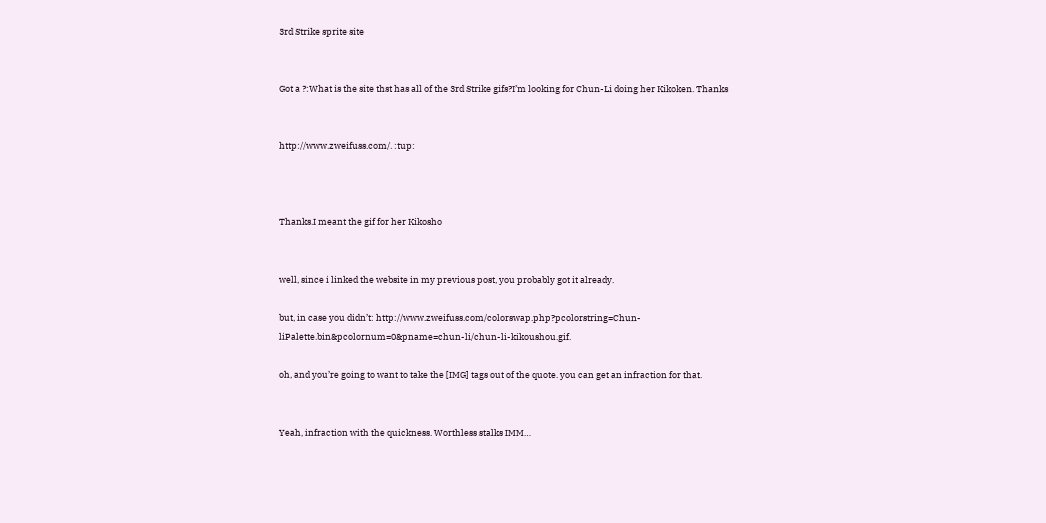3rd Strike sprite site


Got a ?:What is the site thst has all of the 3rd Strike gifs?I’m looking for Chun-Li doing her Kikoken. Thanks


http://www.zweifuss.com/. :tup:



Thanks.I meant the gif for her Kikosho


well, since i linked the website in my previous post, you probably got it already.

but, in case you didn’t: http://www.zweifuss.com/colorswap.php?pcolorstring=Chun-liPalette.bin&pcolornum=0&pname=chun-li/chun-li-kikoushou.gif.

oh, and you’re going to want to take the [IMG] tags out of the quote. you can get an infraction for that.


Yeah, infraction with the quickness. Worthless stalks IMM…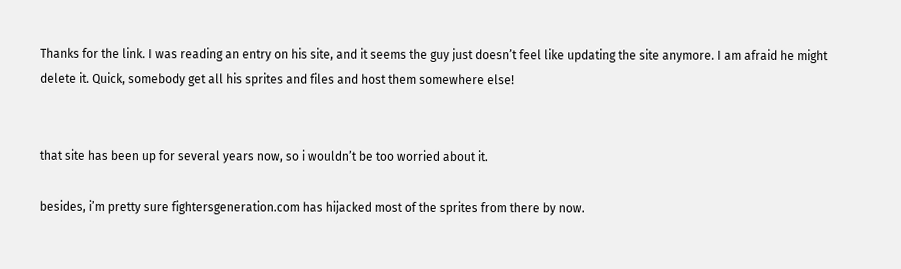Thanks for the link. I was reading an entry on his site, and it seems the guy just doesn’t feel like updating the site anymore. I am afraid he might delete it. Quick, somebody get all his sprites and files and host them somewhere else!


that site has been up for several years now, so i wouldn’t be too worried about it.

besides, i’m pretty sure fightersgeneration.com has hijacked most of the sprites from there by now.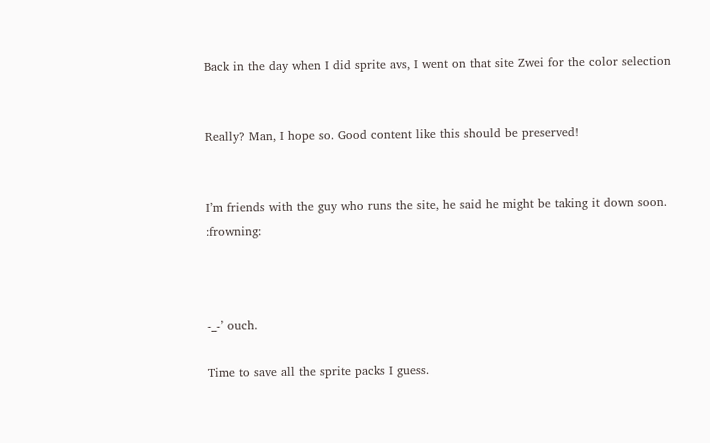Back in the day when I did sprite avs, I went on that site Zwei for the color selection


Really? Man, I hope so. Good content like this should be preserved!


I’m friends with the guy who runs the site, he said he might be taking it down soon. :frowning:



-_-’ ouch.

Time to save all the sprite packs I guess.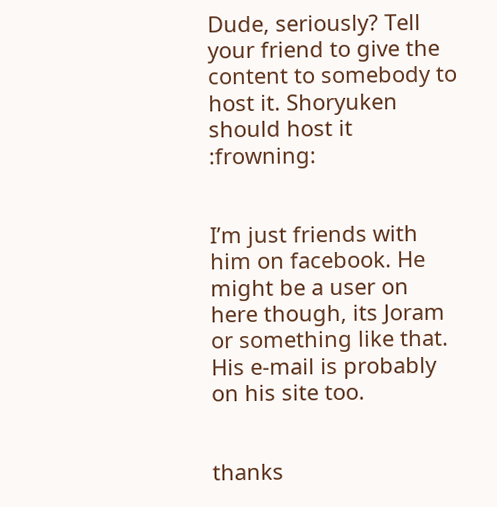Dude, seriously? Tell your friend to give the content to somebody to host it. Shoryuken should host it :frowning:


I’m just friends with him on facebook. He might be a user on here though, its Joram or something like that. His e-mail is probably on his site too.


thanks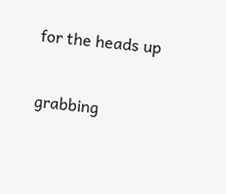for the heads up

grabbing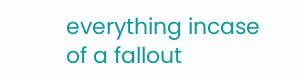everything incase of a fallout